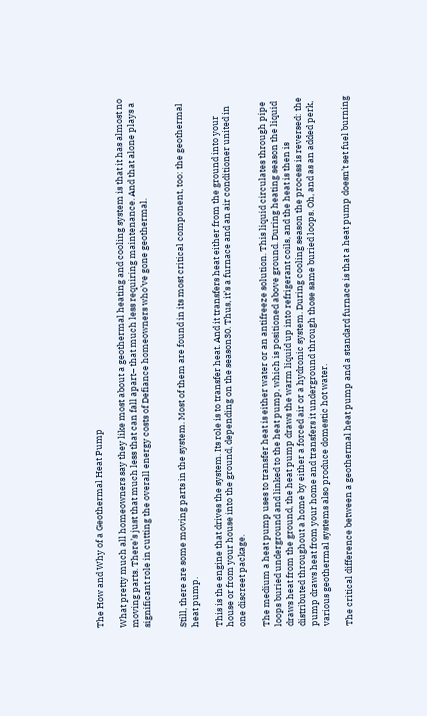The How and Why of a Geothermal Heat Pump

What pretty much all homeowners say they like most about a geothermal heating and cooling system is that it has almost no moving parts. There’s just that much less that can fall apart– that much less requiring maintenance. And that alone plays a significant role in cutting the overall energy costs of Defiance homeowners who’ve gone geothermal.


Still, there are some moving parts in the system. Most of them are found in its most critical component, too: the geothermal heat pump.

This is the engine that drives the system. Its role is to transfer heat. And it transfers heat either from the ground into your house or from your house into the ground, depending on the season30. Thus, it’s a furnace and an air conditioner united in one discreet package.

The medium a heat pump uses to transfer heat is either water or an antifreeze solution. This liquid circulates through pipe loops buried underground and linked to the heat pump, which is positioned above ground. During heating season the liquid draws heat from the ground, the heat pump draws the warm liquid up into refrigerant coils, and the heat is then is distributed throughout a home by either a forced air or a hydronic system. During cooling season the process is reversed: the pump draws heat from your home and transfers it underground through those same buried loops. Oh, and as an added perk, various geothermal systems also produce domestic hot water.

The critical difference between a geothermal heat pump and a standard furnace is that a heat pump doesn’t set fuel burning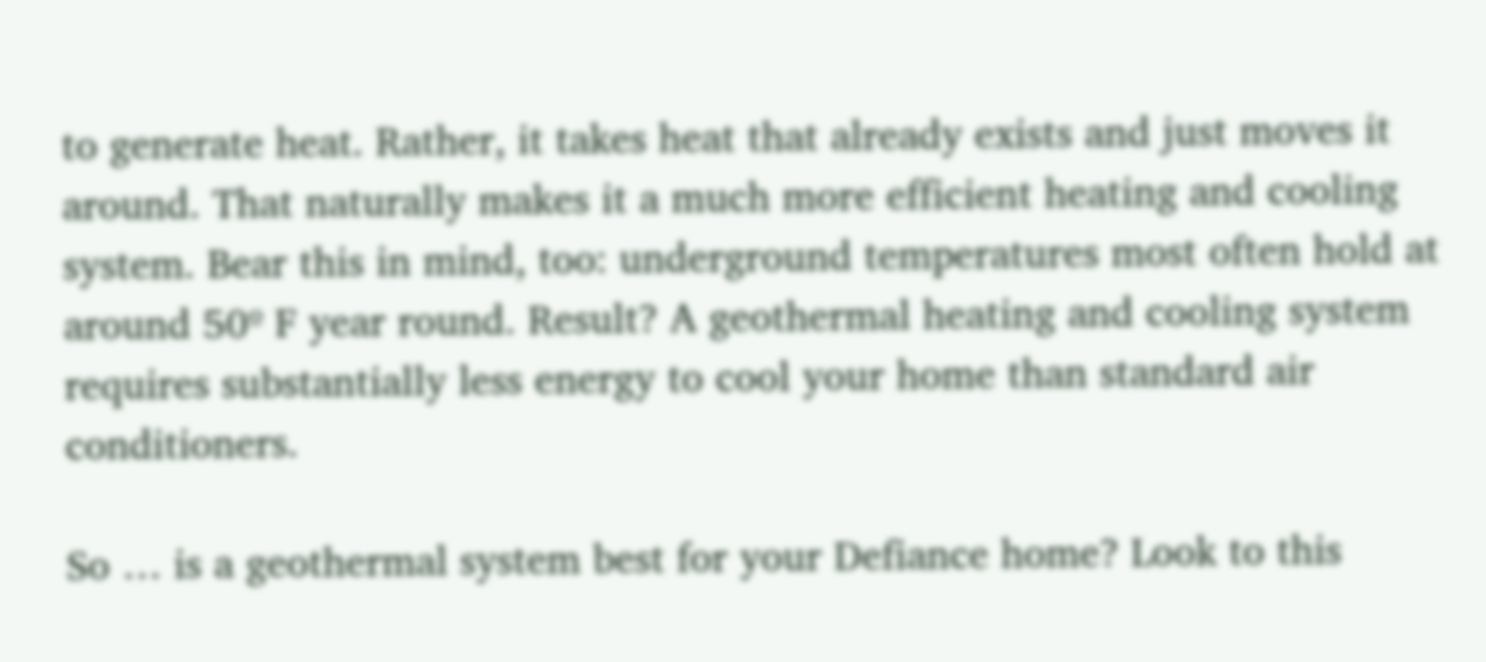to generate heat. Rather, it takes heat that already exists and just moves it around. That naturally makes it a much more efficient heating and cooling system. Bear this in mind, too: underground temperatures most often hold at around 50º F year round. Result? A geothermal heating and cooling system requires substantially less energy to cool your home than standard air conditioners.

So … is a geothermal system best for your Defiance home? Look to this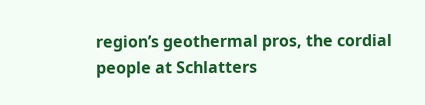region’s geothermal pros, the cordial people at Schlatters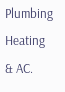Plumbing Heating & AC.